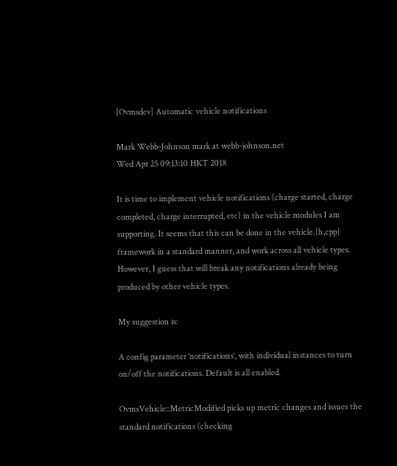[Ovmsdev] Automatic vehicle notifications

Mark Webb-Johnson mark at webb-johnson.net
Wed Apr 25 09:13:10 HKT 2018

It is time to implement vehicle notifications (charge started, charge completed, charge interrupted, etc) in the vehicle modules I am supporting. It seems that this can be done in the vehicle.{h,cpp} framework in a standard manner, and work across all vehicle types. However, I guess that will break any notifications already being produced by other vehicle types.

My suggestion is:

A config parameter ‘notifications’, with individual instances to turn on/off the notifications. Default is all enabled.

OvmsVehicle::MetricModified picks up metric changes and issues the standard notifications (checking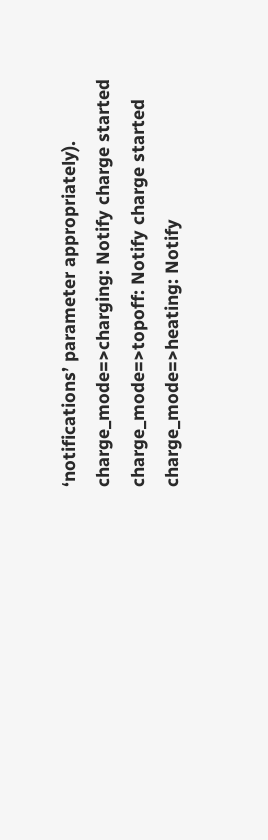‘notifications’ parameter appropriately).
charge_mode=>charging: Notify charge started
charge_mode=>topoff: Notify charge started
charge_mode=>heating: Notify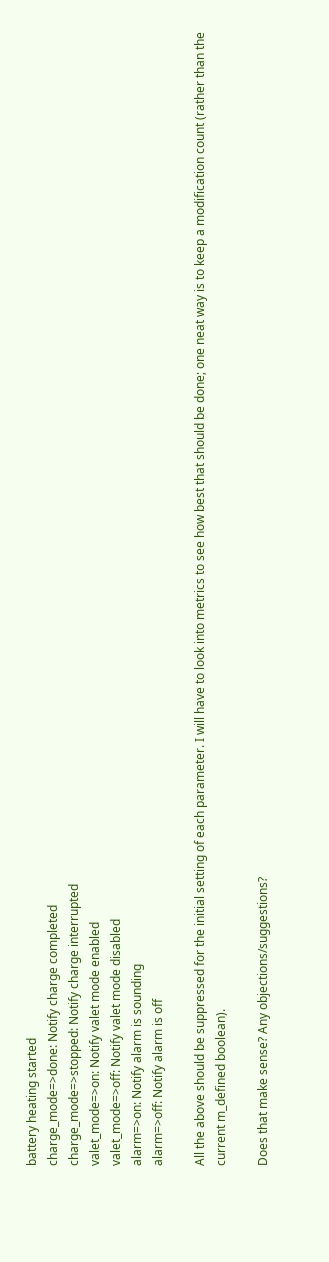battery heating started
charge_mode=>done: Notify charge completed
charge_mode=>stopped: Notify charge interrupted
valet_mode=>on: Notify valet mode enabled
valet_mode=>off: Notify valet mode disabled
alarm=>on: Notify alarm is sounding
alarm=>off: Notify alarm is off

All the above should be suppressed for the initial setting of each parameter. I will have to look into metrics to see how best that should be done; one neat way is to keep a modification count (rather than the current m_defined boolean).

Does that make sense? Any objections/suggestions?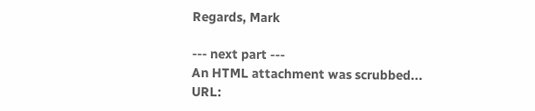Regards, Mark

--- next part ---
An HTML attachment was scrubbed...
URL: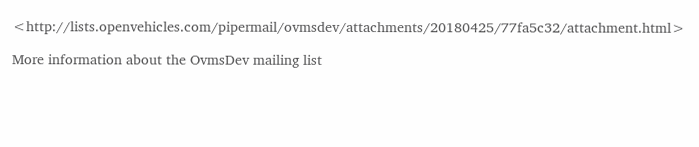<http://lists.openvehicles.com/pipermail/ovmsdev/attachments/20180425/77fa5c32/attachment.html>

More information about the OvmsDev mailing list